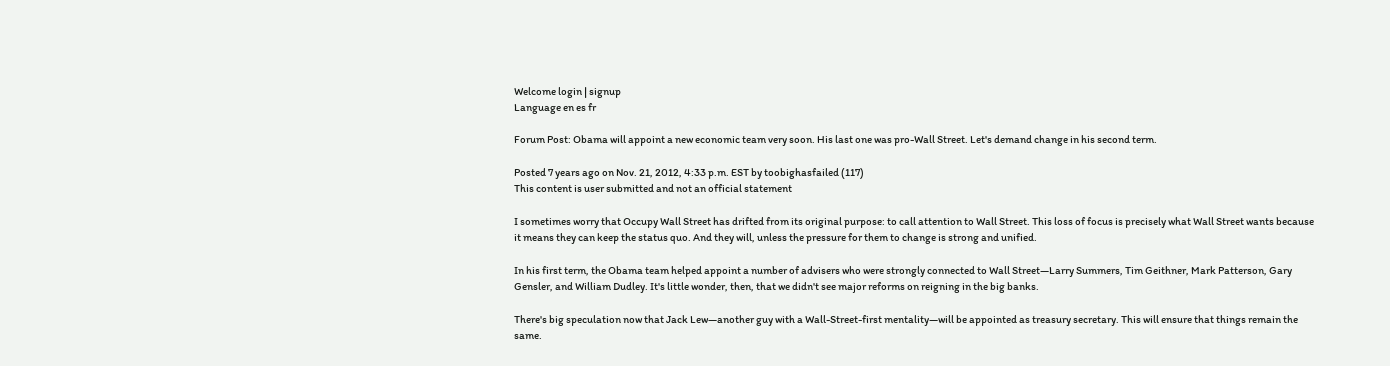Welcome login | signup
Language en es fr

Forum Post: Obama will appoint a new economic team very soon. His last one was pro-Wall Street. Let's demand change in his second term.

Posted 7 years ago on Nov. 21, 2012, 4:33 p.m. EST by toobighasfailed (117)
This content is user submitted and not an official statement

I sometimes worry that Occupy Wall Street has drifted from its original purpose: to call attention to Wall Street. This loss of focus is precisely what Wall Street wants because it means they can keep the status quo. And they will, unless the pressure for them to change is strong and unified.

In his first term, the Obama team helped appoint a number of advisers who were strongly connected to Wall Street—Larry Summers, Tim Geithner, Mark Patterson, Gary Gensler, and William Dudley. It's little wonder, then, that we didn't see major reforms on reigning in the big banks.

There's big speculation now that Jack Lew—another guy with a Wall-Street-first mentality—will be appointed as treasury secretary. This will ensure that things remain the same.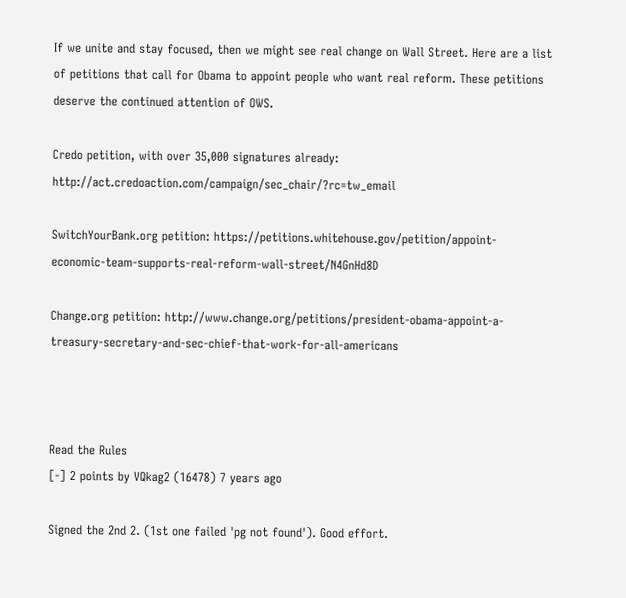If we unite and stay focused, then we might see real change on Wall Street. Here are a list of petitions that call for Obama to appoint people who want real reform. These petitions deserve the continued attention of OWS.

Credo petition, with over 35,000 signatures already: http://act.credoaction.com/campaign/sec_chair/?rc=tw_email

SwitchYourBank.org petition: https://petitions.whitehouse.gov/petition/appoint-economic-team-supports-real-reform-wall-street/N4GnHd8D

Change.org petition: http://www.change.org/petitions/president-obama-appoint-a-treasury-secretary-and-sec-chief-that-work-for-all-americans



Read the Rules
[-] 2 points by VQkag2 (16478) 7 years ago

Signed the 2nd 2. (1st one failed 'pg not found'). Good effort.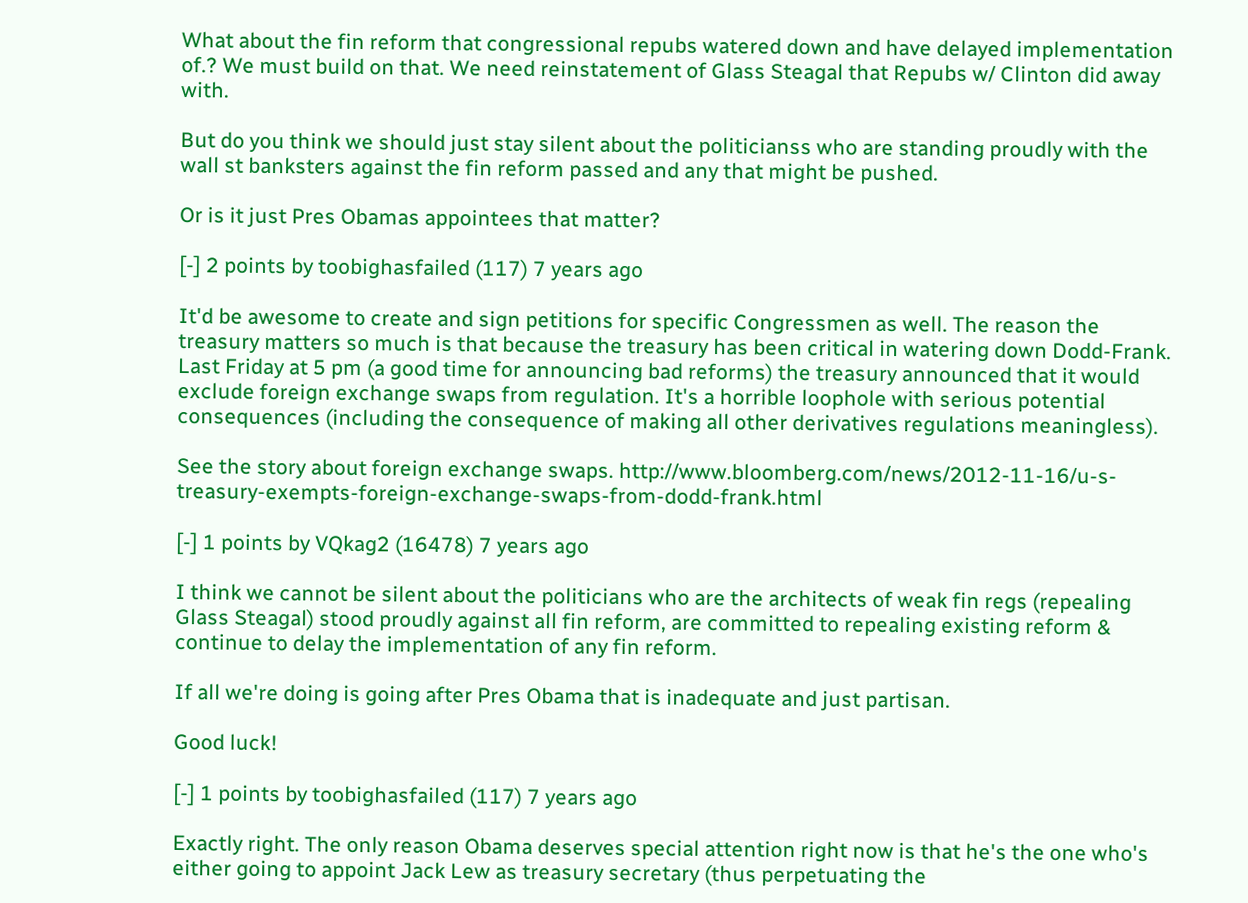What about the fin reform that congressional repubs watered down and have delayed implementation of.? We must build on that. We need reinstatement of Glass Steagal that Repubs w/ Clinton did away with.

But do you think we should just stay silent about the politicianss who are standing proudly with the wall st banksters against the fin reform passed and any that might be pushed.

Or is it just Pres Obamas appointees that matter?

[-] 2 points by toobighasfailed (117) 7 years ago

It'd be awesome to create and sign petitions for specific Congressmen as well. The reason the treasury matters so much is that because the treasury has been critical in watering down Dodd-Frank. Last Friday at 5 pm (a good time for announcing bad reforms) the treasury announced that it would exclude foreign exchange swaps from regulation. It's a horrible loophole with serious potential consequences (including the consequence of making all other derivatives regulations meaningless).

See the story about foreign exchange swaps. http://www.bloomberg.com/news/2012-11-16/u-s-treasury-exempts-foreign-exchange-swaps-from-dodd-frank.html

[-] 1 points by VQkag2 (16478) 7 years ago

I think we cannot be silent about the politicians who are the architects of weak fin regs (repealing Glass Steagal) stood proudly against all fin reform, are committed to repealing existing reform & continue to delay the implementation of any fin reform.

If all we're doing is going after Pres Obama that is inadequate and just partisan.

Good luck!

[-] 1 points by toobighasfailed (117) 7 years ago

Exactly right. The only reason Obama deserves special attention right now is that he's the one who's either going to appoint Jack Lew as treasury secretary (thus perpetuating the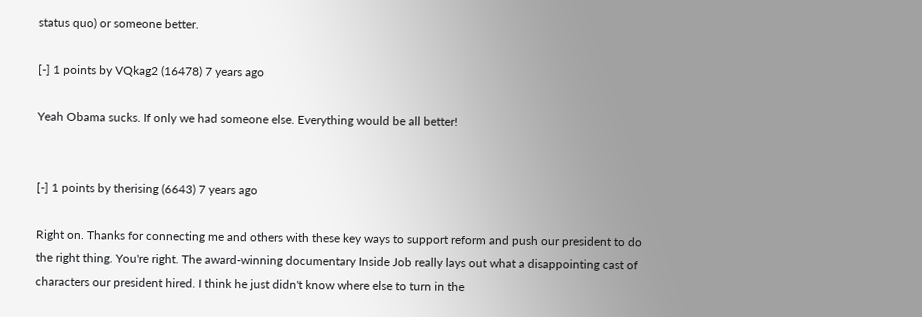status quo) or someone better.

[-] 1 points by VQkag2 (16478) 7 years ago

Yeah Obama sucks. If only we had someone else. Everything would be all better!


[-] 1 points by therising (6643) 7 years ago

Right on. Thanks for connecting me and others with these key ways to support reform and push our president to do the right thing. You're right. The award-winning documentary Inside Job really lays out what a disappointing cast of characters our president hired. I think he just didn't know where else to turn in the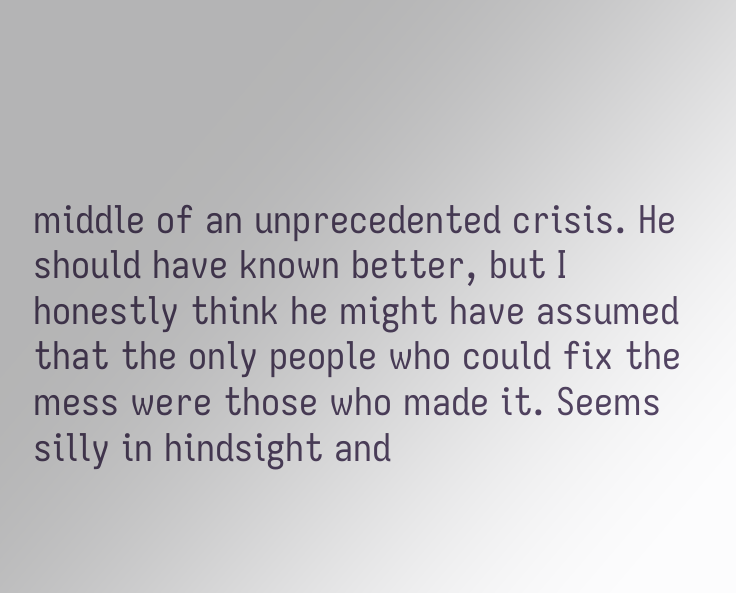middle of an unprecedented crisis. He should have known better, but I honestly think he might have assumed that the only people who could fix the mess were those who made it. Seems silly in hindsight and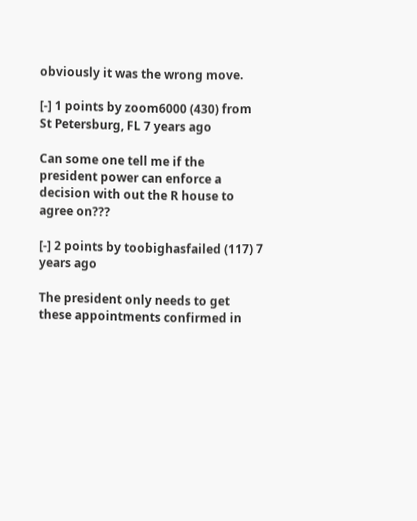obviously it was the wrong move.

[-] 1 points by zoom6000 (430) from St Petersburg, FL 7 years ago

Can some one tell me if the president power can enforce a decision with out the R house to agree on???

[-] 2 points by toobighasfailed (117) 7 years ago

The president only needs to get these appointments confirmed in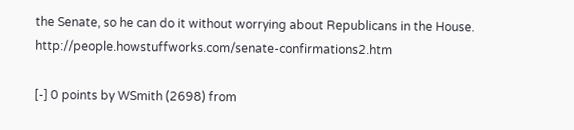the Senate, so he can do it without worrying about Republicans in the House. http://people.howstuffworks.com/senate-confirmations2.htm

[-] 0 points by WSmith (2698) from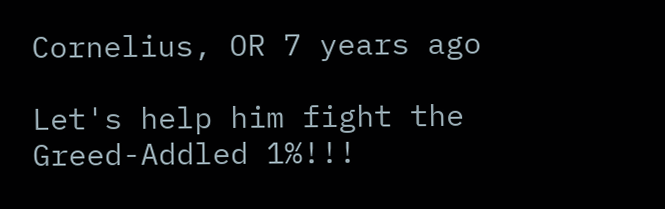Cornelius, OR 7 years ago

Let's help him fight the Greed-Addled 1%!!!